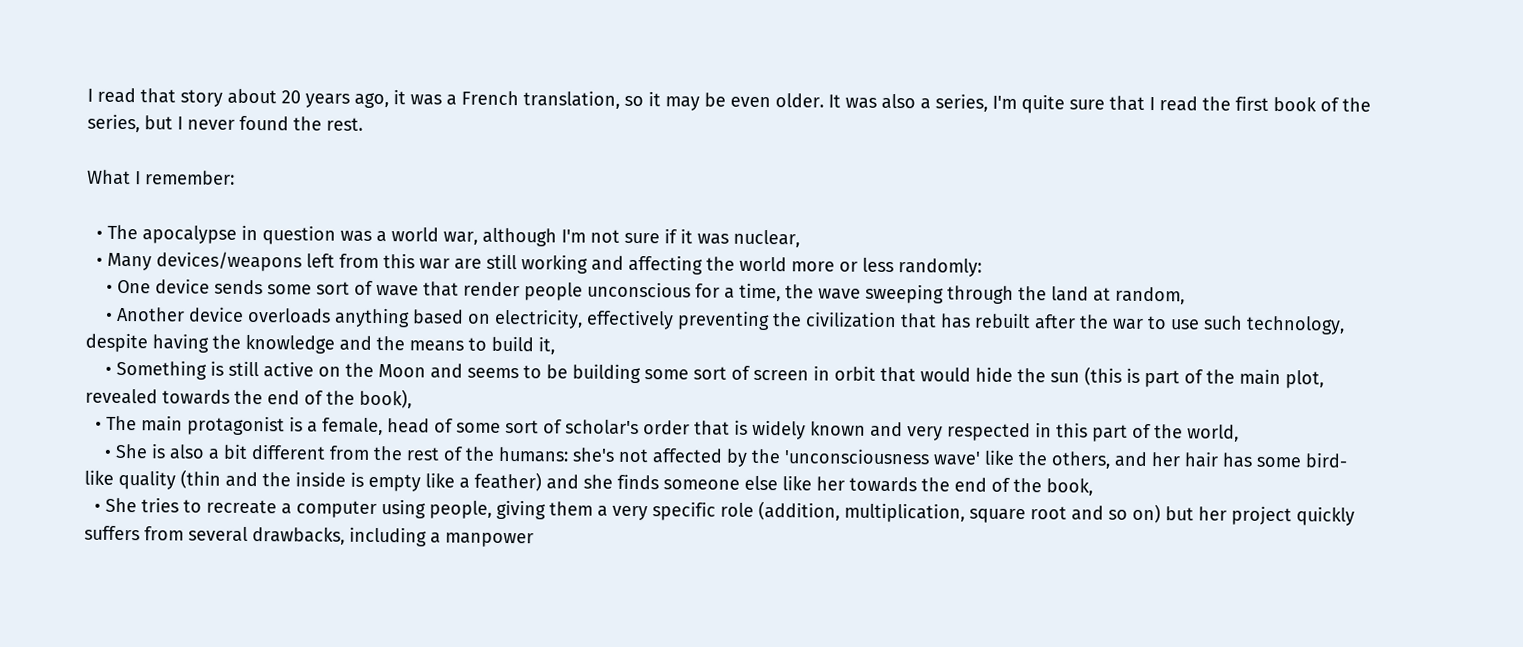I read that story about 20 years ago, it was a French translation, so it may be even older. It was also a series, I'm quite sure that I read the first book of the series, but I never found the rest.

What I remember:

  • The apocalypse in question was a world war, although I'm not sure if it was nuclear,
  • Many devices/weapons left from this war are still working and affecting the world more or less randomly:
    • One device sends some sort of wave that render people unconscious for a time, the wave sweeping through the land at random,
    • Another device overloads anything based on electricity, effectively preventing the civilization that has rebuilt after the war to use such technology, despite having the knowledge and the means to build it,
    • Something is still active on the Moon and seems to be building some sort of screen in orbit that would hide the sun (this is part of the main plot, revealed towards the end of the book),
  • The main protagonist is a female, head of some sort of scholar's order that is widely known and very respected in this part of the world,
    • She is also a bit different from the rest of the humans: she's not affected by the 'unconsciousness wave' like the others, and her hair has some bird-like quality (thin and the inside is empty like a feather) and she finds someone else like her towards the end of the book,
  • She tries to recreate a computer using people, giving them a very specific role (addition, multiplication, square root and so on) but her project quickly suffers from several drawbacks, including a manpower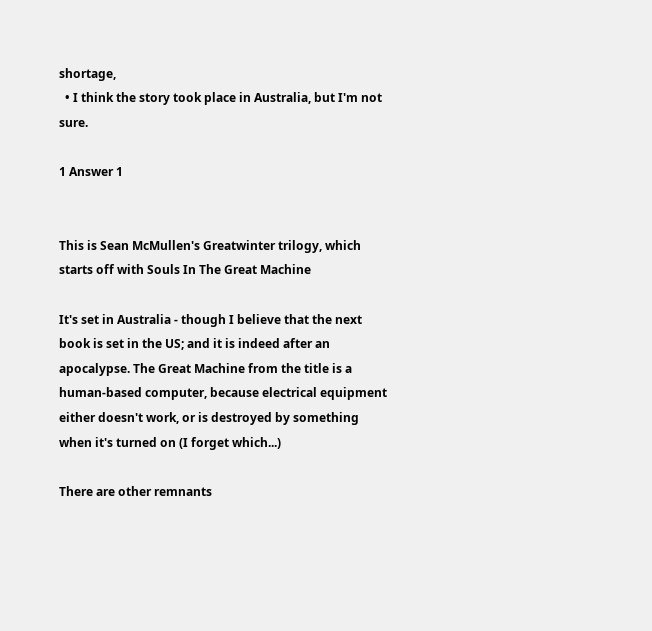shortage,
  • I think the story took place in Australia, but I'm not sure.

1 Answer 1


This is Sean McMullen's Greatwinter trilogy, which starts off with Souls In The Great Machine

It's set in Australia - though I believe that the next book is set in the US; and it is indeed after an apocalypse. The Great Machine from the title is a human-based computer, because electrical equipment either doesn't work, or is destroyed by something when it's turned on (I forget which...)

There are other remnants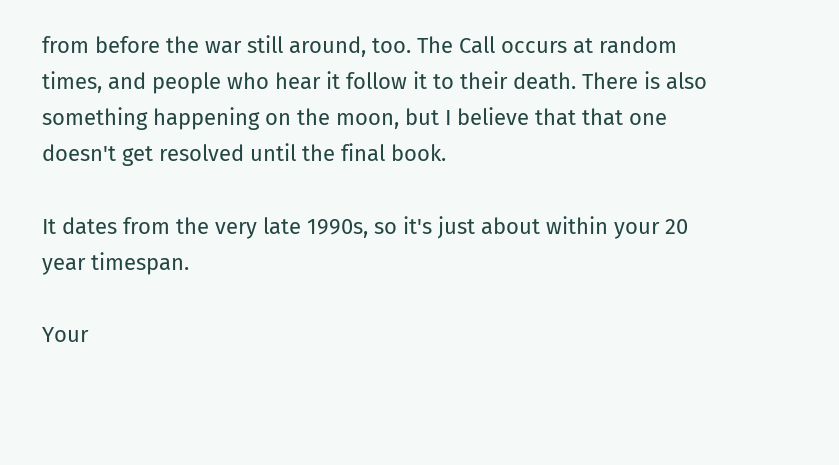from before the war still around, too. The Call occurs at random times, and people who hear it follow it to their death. There is also something happening on the moon, but I believe that that one doesn't get resolved until the final book.

It dates from the very late 1990s, so it's just about within your 20 year timespan.

Your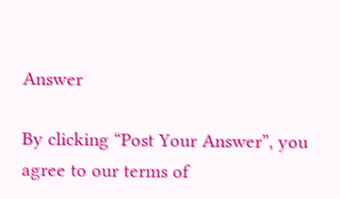Answer

By clicking “Post Your Answer”, you agree to our terms of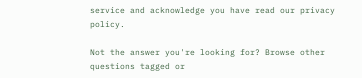service and acknowledge you have read our privacy policy.

Not the answer you're looking for? Browse other questions tagged or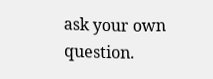ask your own question.